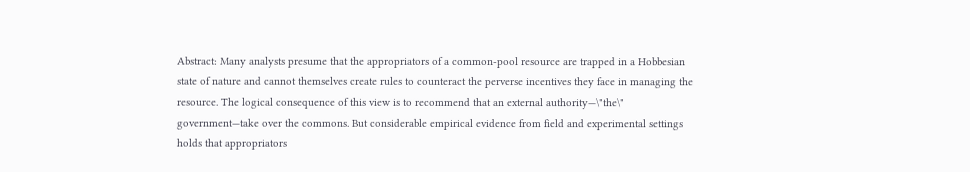Abstract: Many analysts presume that the appropriators of a common-pool resource are trapped in a Hobbesian state of nature and cannot themselves create rules to counteract the perverse incentives they face in managing the resource. The logical consequence of this view is to recommend that an external authority—\"the\" government—take over the commons. But considerable empirical evidence from field and experimental settings holds that appropriators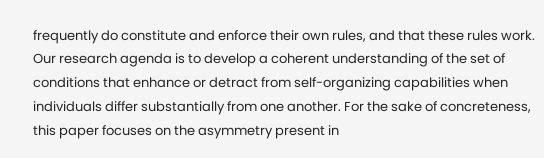frequently do constitute and enforce their own rules, and that these rules work. Our research agenda is to develop a coherent understanding of the set of conditions that enhance or detract from self-organizing capabilities when individuals differ substantially from one another. For the sake of concreteness, this paper focuses on the asymmetry present in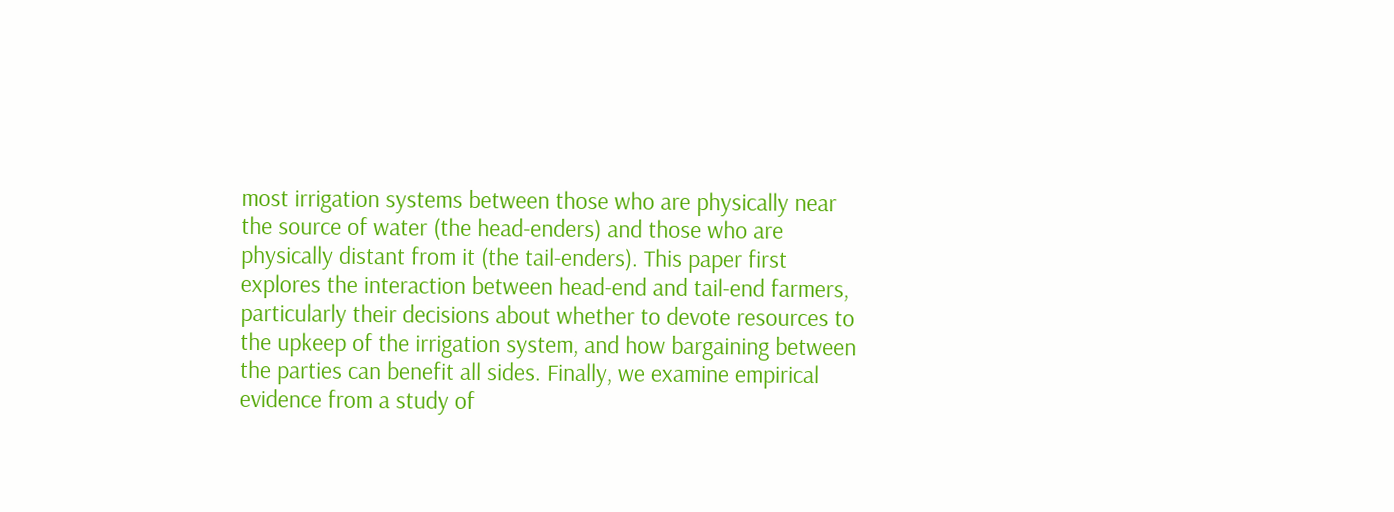most irrigation systems between those who are physically near the source of water (the head-enders) and those who are physically distant from it (the tail-enders). This paper first explores the interaction between head-end and tail-end farmers, particularly their decisions about whether to devote resources to the upkeep of the irrigation system, and how bargaining between the parties can benefit all sides. Finally, we examine empirical evidence from a study of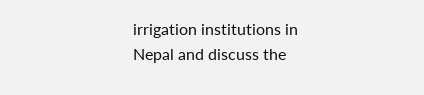irrigation institutions in Nepal and discuss the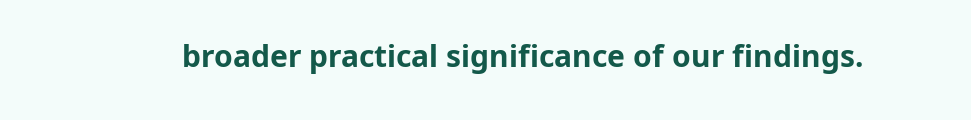broader practical significance of our findings.